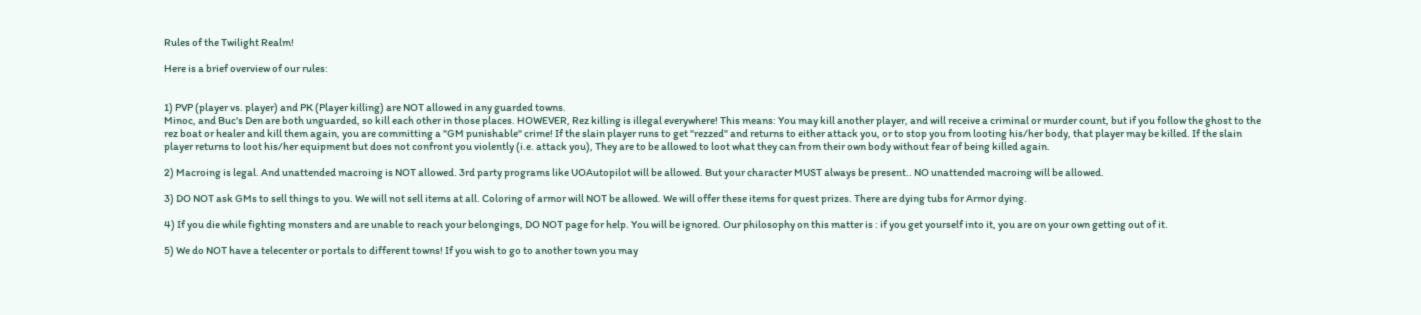Rules of the Twilight Realm!

Here is a brief overview of our rules:


1) PVP (player vs. player) and PK (Player killing) are NOT allowed in any guarded towns.
Minoc, and Buc's Den are both unguarded, so kill each other in those places. HOWEVER, Rez killing is illegal everywhere! This means: You may kill another player, and will receive a criminal or murder count, but if you follow the ghost to the rez boat or healer and kill them again, you are committing a "GM punishable" crime! If the slain player runs to get "rezzed" and returns to either attack you, or to stop you from looting his/her body, that player may be killed. If the slain player returns to loot his/her equipment but does not confront you violently (i.e. attack you), They are to be allowed to loot what they can from their own body without fear of being killed again.

2) Macroing is legal. And unattended macroing is NOT allowed. 3rd party programs like UOAutopilot will be allowed. But your character MUST always be present.. NO unattended macroing will be allowed.

3) DO NOT ask GMs to sell things to you. We will not sell items at all. Coloring of armor will NOT be allowed. We will offer these items for quest prizes. There are dying tubs for Armor dying.

4) If you die while fighting monsters and are unable to reach your belongings, DO NOT page for help. You will be ignored. Our philosophy on this matter is : if you get yourself into it, you are on your own getting out of it.

5) We do NOT have a telecenter or portals to different towns! If you wish to go to another town you may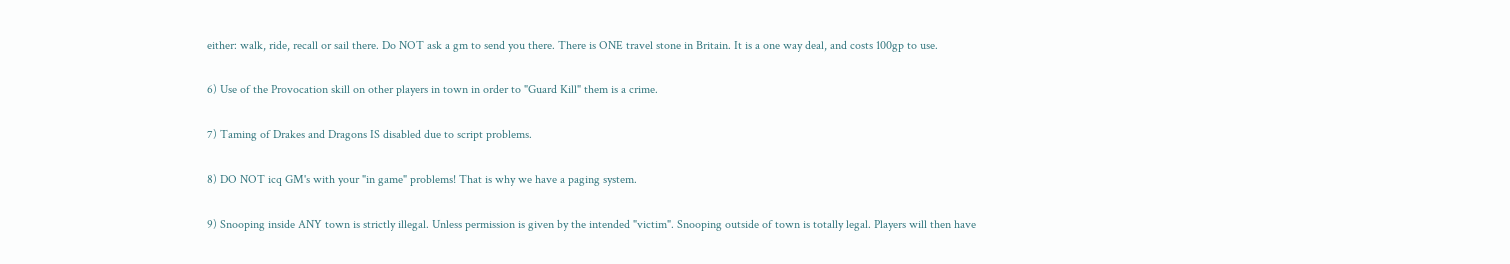either: walk, ride, recall or sail there. Do NOT ask a gm to send you there. There is ONE travel stone in Britain. It is a one way deal, and costs 100gp to use.

6) Use of the Provocation skill on other players in town in order to "Guard Kill" them is a crime.

7) Taming of Drakes and Dragons IS disabled due to script problems.

8) DO NOT icq GM's with your "in game" problems! That is why we have a paging system.

9) Snooping inside ANY town is strictly illegal. Unless permission is given by the intended "victim". Snooping outside of town is totally legal. Players will then have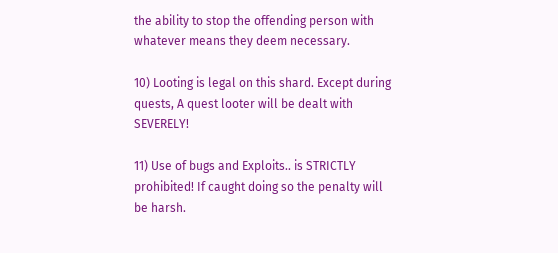the ability to stop the offending person with whatever means they deem necessary.

10) Looting is legal on this shard. Except during quests, A quest looter will be dealt with SEVERELY!

11) Use of bugs and Exploits.. is STRICTLY prohibited! If caught doing so the penalty will be harsh.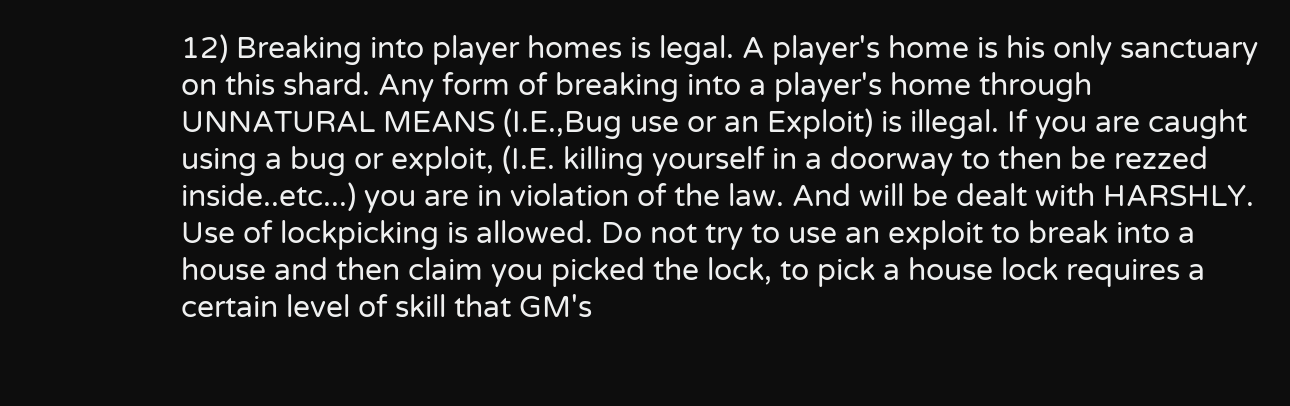12) Breaking into player homes is legal. A player's home is his only sanctuary on this shard. Any form of breaking into a player's home through UNNATURAL MEANS (I.E.,Bug use or an Exploit) is illegal. If you are caught using a bug or exploit, (I.E. killing yourself in a doorway to then be rezzed inside..etc...) you are in violation of the law. And will be dealt with HARSHLY. Use of lockpicking is allowed. Do not try to use an exploit to break into a house and then claim you picked the lock, to pick a house lock requires a certain level of skill that GM's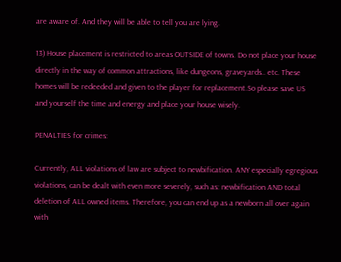are aware of. And they will be able to tell you are lying.

13) House placement is restricted to areas OUTSIDE of towns. Do not place your house directly in the way of common attractions, like dungeons, graveyards.. etc. These homes will be redeeded and given to the player for replacement.So please save US and yourself the time and energy and place your house wisely.

PENALTIES for crimes:

Currently, ALL violations of law are subject to newbification. ANY especially egregious violations, can be dealt with even more severely, such as: newbification AND total deletion of ALL owned items. Therefore, you can end up as a newborn all over again with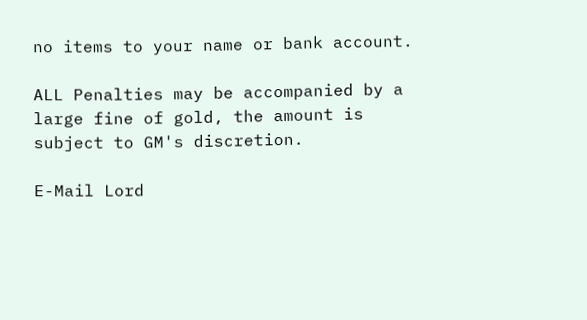no items to your name or bank account.

ALL Penalties may be accompanied by a large fine of gold, the amount is subject to GM's discretion.

E-Mail Lord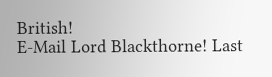British!
E-Mail Lord Blackthorne! Last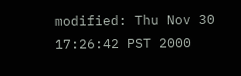modified: Thu Nov 30 17:26:42 PST 2000